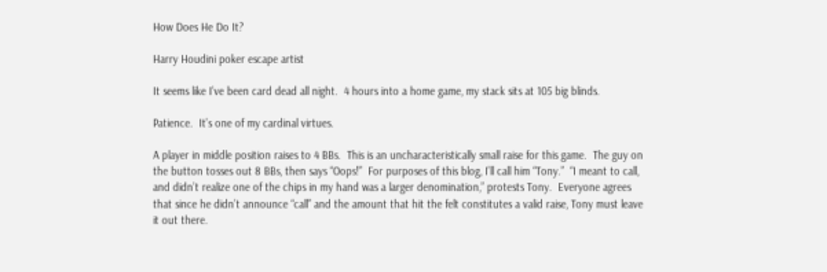How Does He Do It?

Harry Houdini poker escape artist

It seems like I’ve been card dead all night.  4 hours into a home game, my stack sits at 105 big blinds.

Patience.  It’s one of my cardinal virtues.

A player in middle position raises to 4 BBs.  This is an uncharacteristically small raise for this game.  The guy on the button tosses out 8 BBs, then says “Oops!”  For purposes of this blog, I’ll call him “Tony.”  “I meant to call, and didn’t realize one of the chips in my hand was a larger denomination,” protests Tony.  Everyone agrees that since he didn’t announce “call” and the amount that hit the felt constitutes a valid raise, Tony must leave it out there.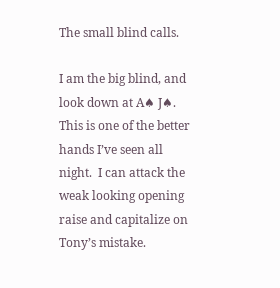The small blind calls.

I am the big blind, and look down at A♠ J♠.  This is one of the better hands I’ve seen all night.  I can attack the weak looking opening raise and capitalize on Tony’s mistake.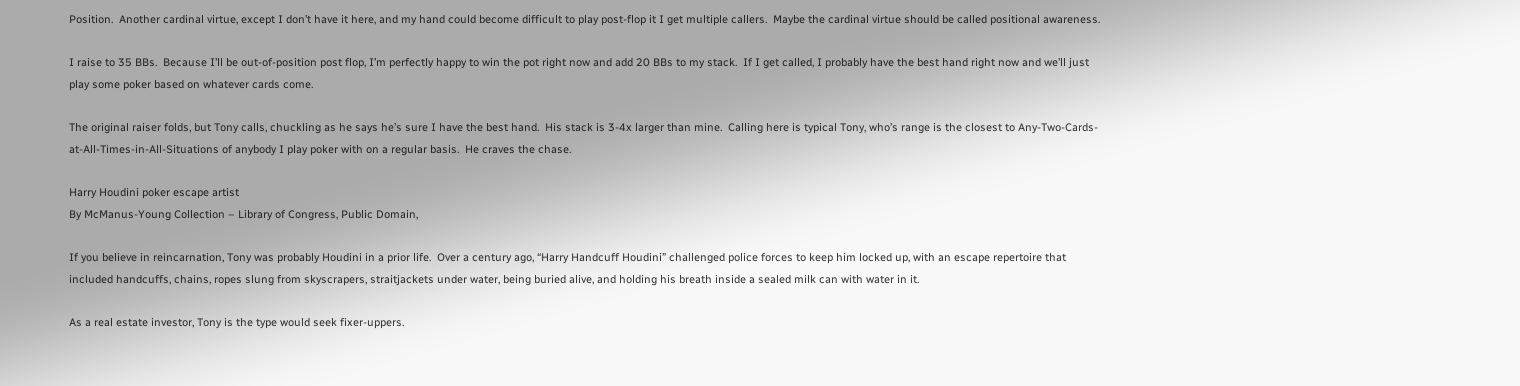Position.  Another cardinal virtue, except I don’t have it here, and my hand could become difficult to play post-flop it I get multiple callers.  Maybe the cardinal virtue should be called positional awareness.

I raise to 35 BBs.  Because I’ll be out-of-position post flop, I’m perfectly happy to win the pot right now and add 20 BBs to my stack.  If I get called, I probably have the best hand right now and we’ll just play some poker based on whatever cards come.

The original raiser folds, but Tony calls, chuckling as he says he’s sure I have the best hand.  His stack is 3-4x larger than mine.  Calling here is typical Tony, who’s range is the closest to Any-Two-Cards-at-All-Times-in-All-Situations of anybody I play poker with on a regular basis.  He craves the chase.

Harry Houdini poker escape artist
By McManus-Young Collection – Library of Congress, Public Domain,

If you believe in reincarnation, Tony was probably Houdini in a prior life.  Over a century ago, “Harry Handcuff Houdini” challenged police forces to keep him locked up, with an escape repertoire that included handcuffs, chains, ropes slung from skyscrapers, straitjackets under water, being buried alive, and holding his breath inside a sealed milk can with water in it.

As a real estate investor, Tony is the type would seek fixer-uppers.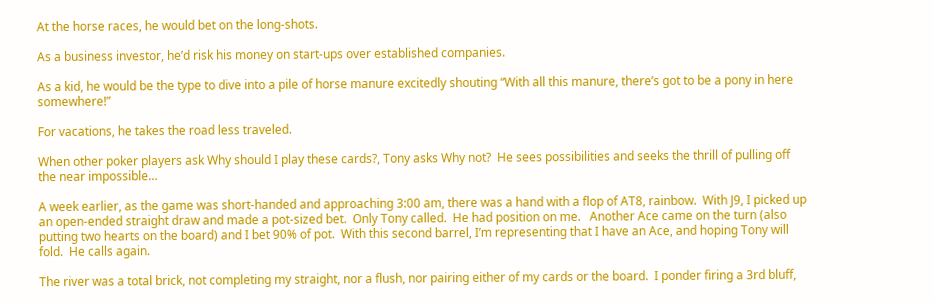At the horse races, he would bet on the long-shots.

As a business investor, he’d risk his money on start-ups over established companies.

As a kid, he would be the type to dive into a pile of horse manure excitedly shouting “With all this manure, there’s got to be a pony in here somewhere!”

For vacations, he takes the road less traveled.

When other poker players ask Why should I play these cards?, Tony asks Why not?  He sees possibilities and seeks the thrill of pulling off the near impossible…

A week earlier, as the game was short-handed and approaching 3:00 am, there was a hand with a flop of AT8, rainbow.  With J9, I picked up an open-ended straight draw and made a pot-sized bet.  Only Tony called.  He had position on me.   Another Ace came on the turn (also putting two hearts on the board) and I bet 90% of pot.  With this second barrel, I’m representing that I have an Ace, and hoping Tony will fold.  He calls again.

The river was a total brick, not completing my straight, nor a flush, nor pairing either of my cards or the board.  I ponder firing a 3rd bluff,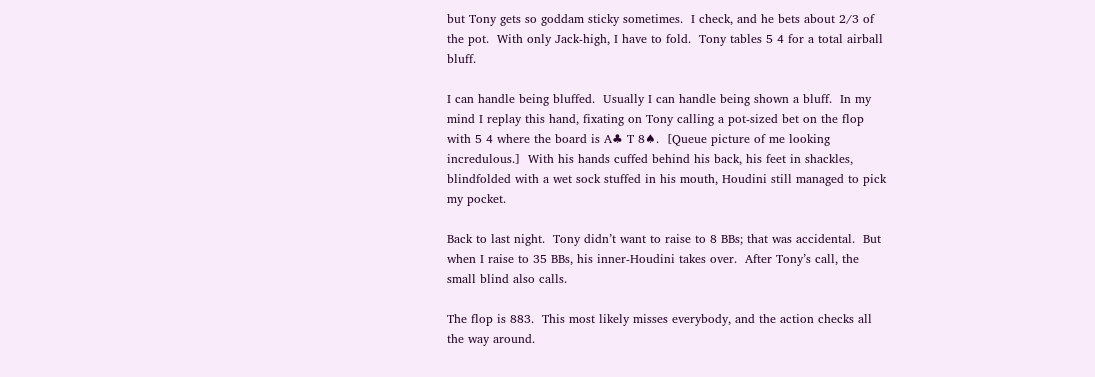but Tony gets so goddam sticky sometimes.  I check, and he bets about 2/3 of the pot.  With only Jack-high, I have to fold.  Tony tables 5 4 for a total airball bluff.

I can handle being bluffed.  Usually I can handle being shown a bluff.  In my mind I replay this hand, fixating on Tony calling a pot-sized bet on the flop with 5 4 where the board is A♣ T 8♠.  [Queue picture of me looking incredulous.]  With his hands cuffed behind his back, his feet in shackles, blindfolded with a wet sock stuffed in his mouth, Houdini still managed to pick my pocket.

Back to last night.  Tony didn’t want to raise to 8 BBs; that was accidental.  But when I raise to 35 BBs, his inner-Houdini takes over.  After Tony’s call, the small blind also calls.

The flop is 883.  This most likely misses everybody, and the action checks all the way around.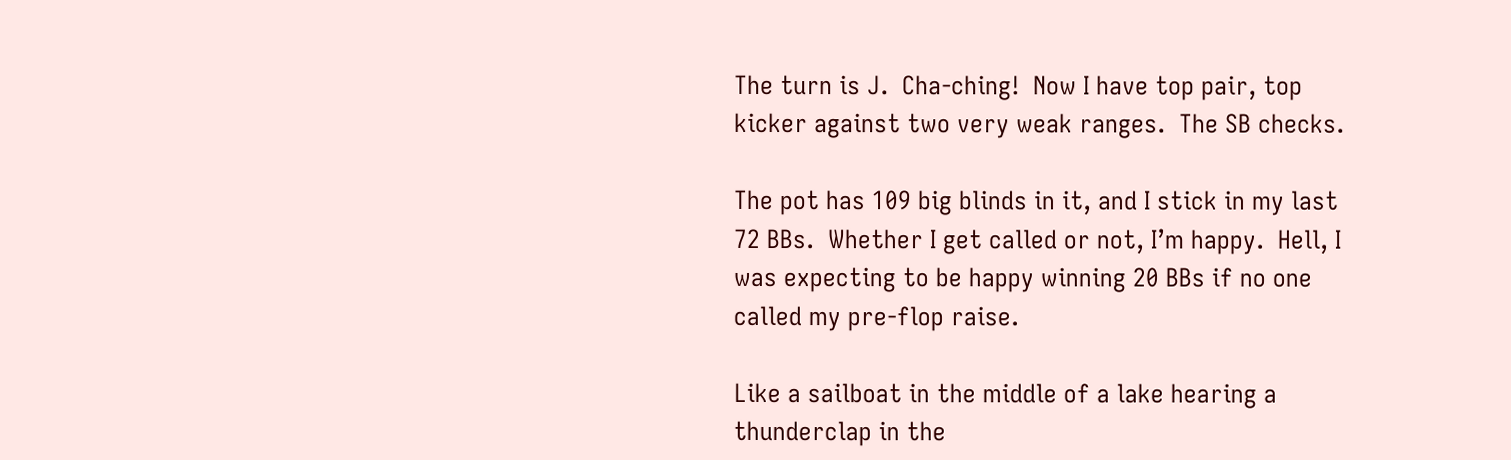The turn is J.  Cha-ching!  Now I have top pair, top kicker against two very weak ranges.  The SB checks.

The pot has 109 big blinds in it, and I stick in my last 72 BBs.  Whether I get called or not, I’m happy.  Hell, I was expecting to be happy winning 20 BBs if no one called my pre-flop raise.

Like a sailboat in the middle of a lake hearing a thunderclap in the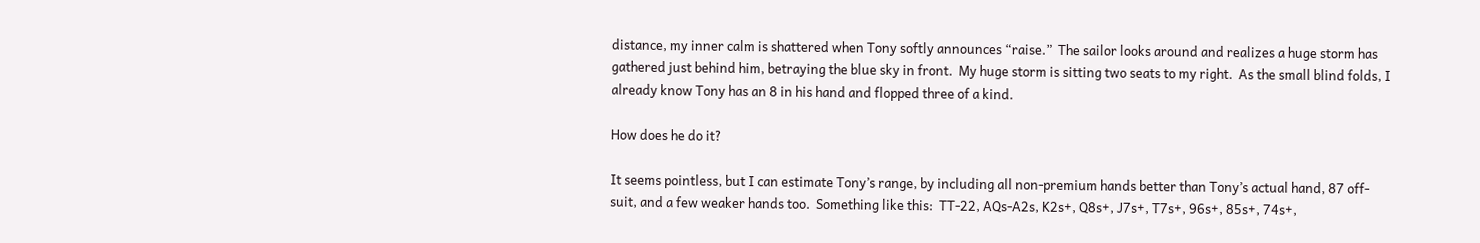distance, my inner calm is shattered when Tony softly announces “raise.”  The sailor looks around and realizes a huge storm has gathered just behind him, betraying the blue sky in front.  My huge storm is sitting two seats to my right.  As the small blind folds, I already know Tony has an 8 in his hand and flopped three of a kind.

How does he do it?

It seems pointless, but I can estimate Tony’s range, by including all non-premium hands better than Tony’s actual hand, 87 off-suit, and a few weaker hands too.  Something like this:  TT-22, AQs-A2s, K2s+, Q8s+, J7s+, T7s+, 96s+, 85s+, 74s+,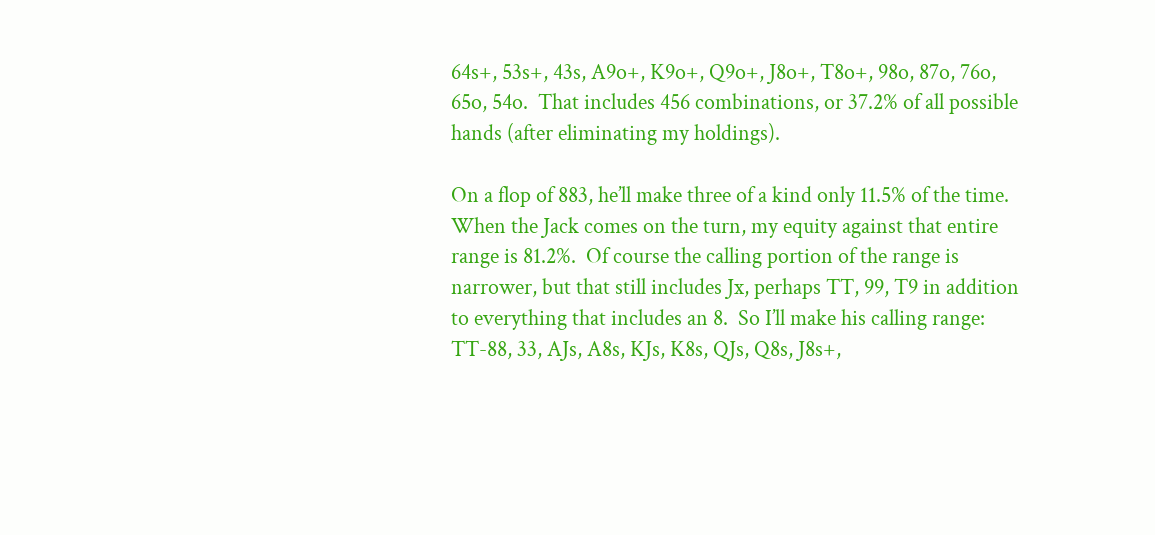64s+, 53s+, 43s, A9o+, K9o+, Q9o+, J8o+, T8o+, 98o, 87o, 76o, 65o, 54o.  That includes 456 combinations, or 37.2% of all possible hands (after eliminating my holdings).

On a flop of 883, he’ll make three of a kind only 11.5% of the time.  When the Jack comes on the turn, my equity against that entire range is 81.2%.  Of course the calling portion of the range is narrower, but that still includes Jx, perhaps TT, 99, T9 in addition to everything that includes an 8.  So I’ll make his calling range:  TT-88, 33, AJs, A8s, KJs, K8s, QJs, Q8s, J8s+,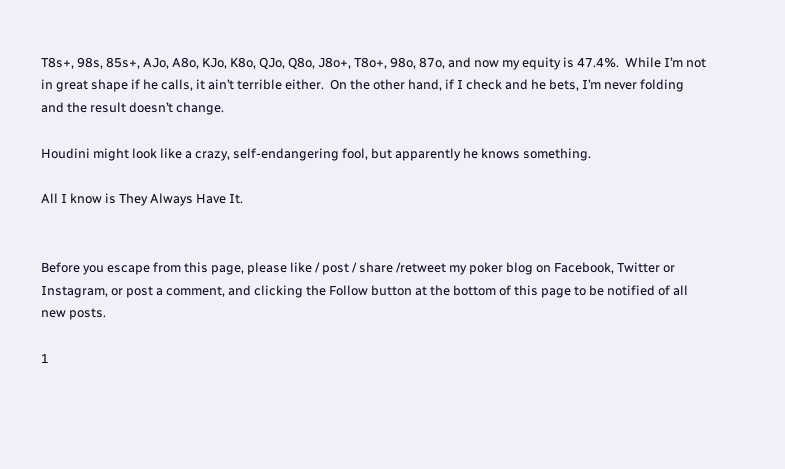T8s+, 98s, 85s+, AJo, A8o, KJo, K8o, QJo, Q8o, J8o+, T8o+, 98o, 87o, and now my equity is 47.4%.  While I’m not in great shape if he calls, it ain’t terrible either.  On the other hand, if I check and he bets, I’m never folding and the result doesn’t change.

Houdini might look like a crazy, self-endangering fool, but apparently he knows something.

All I know is They Always Have It.


Before you escape from this page, please like / post / share /retweet my poker blog on Facebook, Twitter or Instagram, or post a comment, and clicking the Follow button at the bottom of this page to be notified of all new posts.

1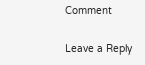Comment

Leave a Reply